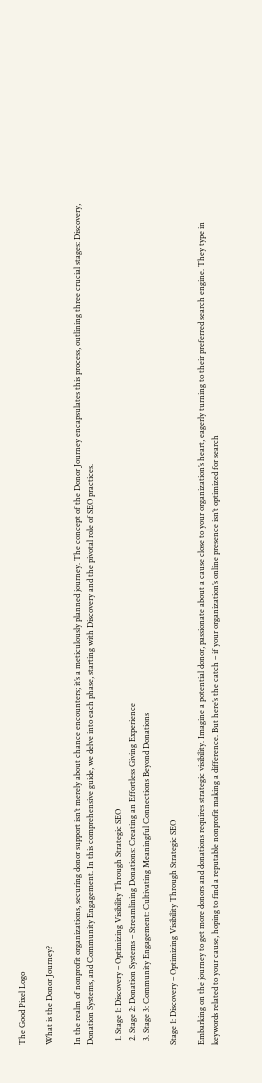The Good Pixel Logo

What is the Donor Journey?

In the realm of nonprofit organizations, securing donor support isn’t merely about chance encounters; it’s a meticulously planned journey. The concept of the Donor Journey encapsulates this process, outlining three crucial stages: Discovery, Donation Systems, and Community Engagement. In this comprehensive guide, we delve into each phase, starting with Discovery and the pivotal role of SEO practices.

  1. Stage 1: Discovery – Optimizing Visibility Through Strategic SEO
  2. Stage 2: Donation Systems – Streamlining Donations: Creating an Effortless Giving Experience
  3. Stage 3: Community Engagement: Cultivating Meaningful Connections Beyond Donations

Stage 1: Discovery – Optimizing Visibility Through Strategic SEO

Embarking on the journey to get more donors and donations requires strategic visibility. Imagine a potential donor, passionate about a cause close to your organization’s heart, eagerly turning to their preferred search engine. They type in keywords related to your cause, hoping to find a reputable nonprofit making a difference. But here’s the catch – if your organization’s online presence isn’t optimized for search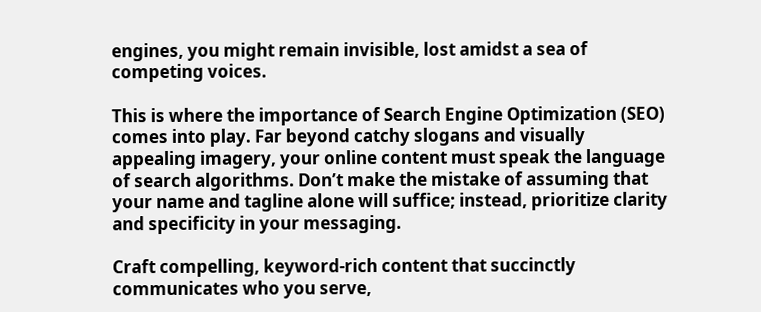engines, you might remain invisible, lost amidst a sea of competing voices.

This is where the importance of Search Engine Optimization (SEO) comes into play. Far beyond catchy slogans and visually appealing imagery, your online content must speak the language of search algorithms. Don’t make the mistake of assuming that your name and tagline alone will suffice; instead, prioritize clarity and specificity in your messaging.

Craft compelling, keyword-rich content that succinctly communicates who you serve,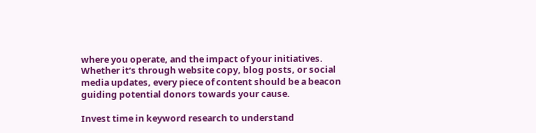where you operate, and the impact of your initiatives. Whether it’s through website copy, blog posts, or social media updates, every piece of content should be a beacon guiding potential donors towards your cause.

Invest time in keyword research to understand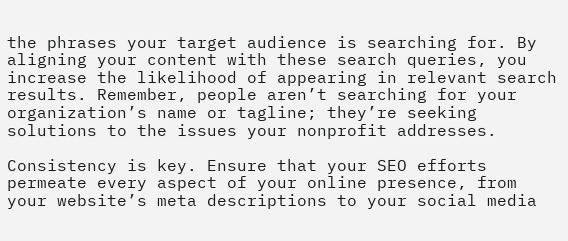the phrases your target audience is searching for. By aligning your content with these search queries, you increase the likelihood of appearing in relevant search results. Remember, people aren’t searching for your organization’s name or tagline; they’re seeking solutions to the issues your nonprofit addresses.

Consistency is key. Ensure that your SEO efforts permeate every aspect of your online presence, from your website’s meta descriptions to your social media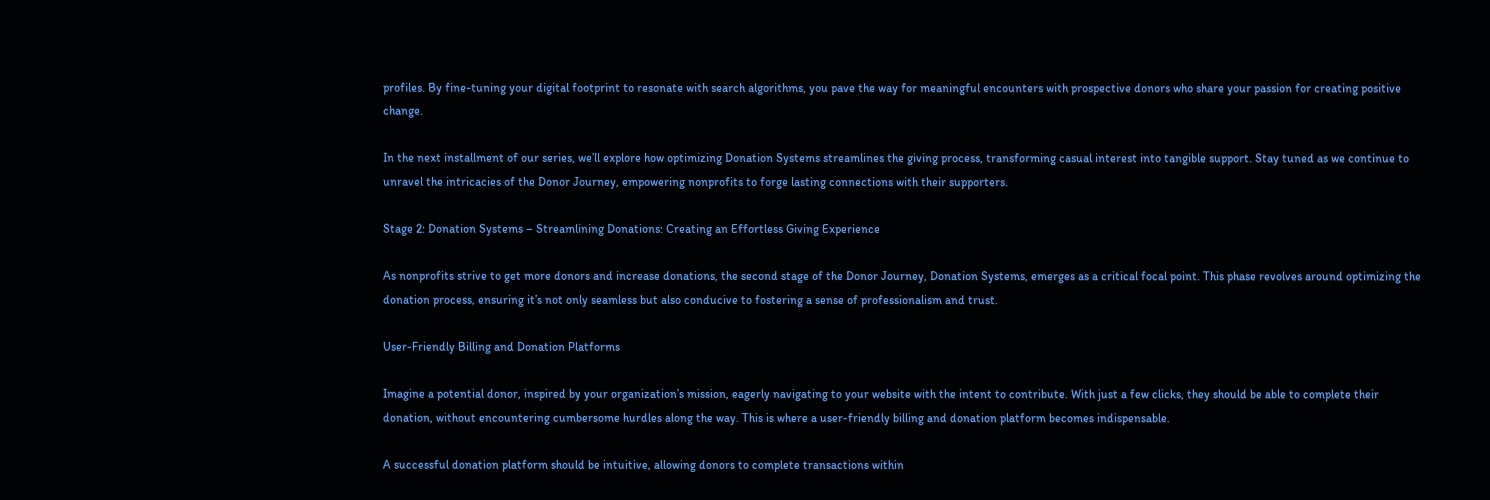profiles. By fine-tuning your digital footprint to resonate with search algorithms, you pave the way for meaningful encounters with prospective donors who share your passion for creating positive change.

In the next installment of our series, we’ll explore how optimizing Donation Systems streamlines the giving process, transforming casual interest into tangible support. Stay tuned as we continue to unravel the intricacies of the Donor Journey, empowering nonprofits to forge lasting connections with their supporters.

Stage 2: Donation Systems – Streamlining Donations: Creating an Effortless Giving Experience

As nonprofits strive to get more donors and increase donations, the second stage of the Donor Journey, Donation Systems, emerges as a critical focal point. This phase revolves around optimizing the donation process, ensuring it’s not only seamless but also conducive to fostering a sense of professionalism and trust.

User-Friendly Billing and Donation Platforms

Imagine a potential donor, inspired by your organization’s mission, eagerly navigating to your website with the intent to contribute. With just a few clicks, they should be able to complete their donation, without encountering cumbersome hurdles along the way. This is where a user-friendly billing and donation platform becomes indispensable.

A successful donation platform should be intuitive, allowing donors to complete transactions within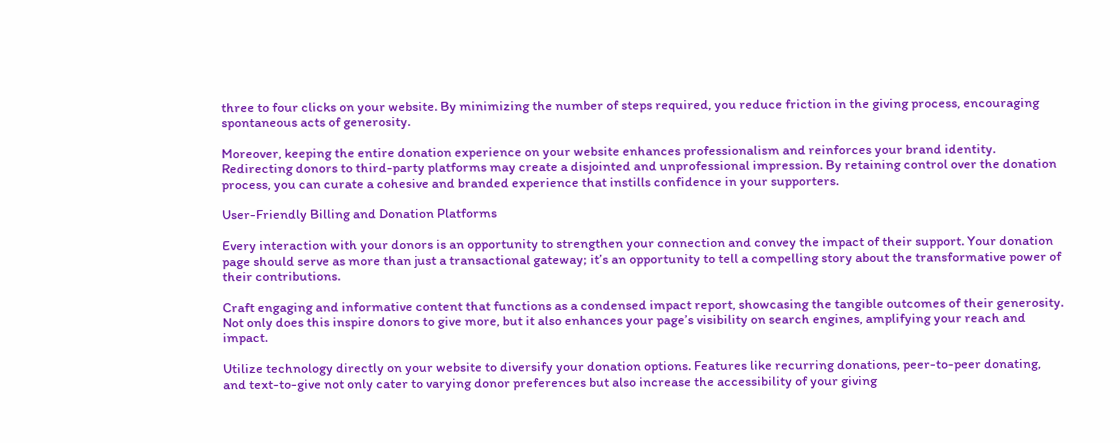three to four clicks on your website. By minimizing the number of steps required, you reduce friction in the giving process, encouraging spontaneous acts of generosity.

Moreover, keeping the entire donation experience on your website enhances professionalism and reinforces your brand identity. Redirecting donors to third-party platforms may create a disjointed and unprofessional impression. By retaining control over the donation process, you can curate a cohesive and branded experience that instills confidence in your supporters.

User-Friendly Billing and Donation Platforms

Every interaction with your donors is an opportunity to strengthen your connection and convey the impact of their support. Your donation page should serve as more than just a transactional gateway; it’s an opportunity to tell a compelling story about the transformative power of their contributions.

Craft engaging and informative content that functions as a condensed impact report, showcasing the tangible outcomes of their generosity. Not only does this inspire donors to give more, but it also enhances your page’s visibility on search engines, amplifying your reach and impact.

Utilize technology directly on your website to diversify your donation options. Features like recurring donations, peer-to-peer donating, and text-to-give not only cater to varying donor preferences but also increase the accessibility of your giving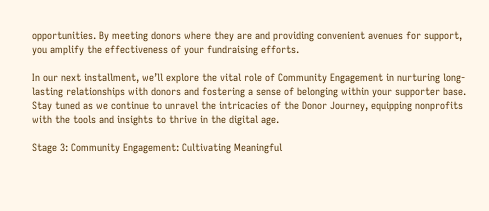opportunities. By meeting donors where they are and providing convenient avenues for support, you amplify the effectiveness of your fundraising efforts.

In our next installment, we’ll explore the vital role of Community Engagement in nurturing long-lasting relationships with donors and fostering a sense of belonging within your supporter base. Stay tuned as we continue to unravel the intricacies of the Donor Journey, equipping nonprofits with the tools and insights to thrive in the digital age.

Stage 3: Community Engagement: Cultivating Meaningful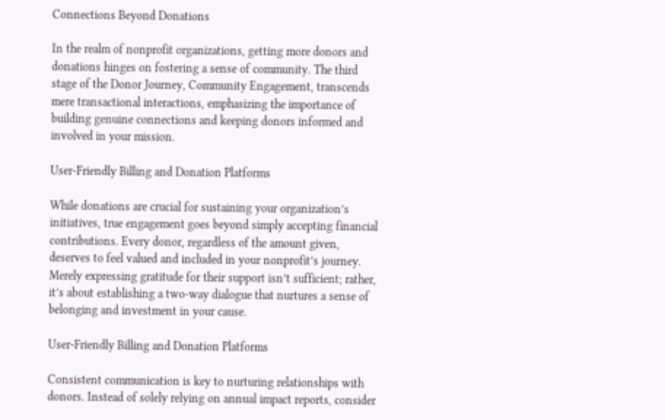Connections Beyond Donations

In the realm of nonprofit organizations, getting more donors and donations hinges on fostering a sense of community. The third stage of the Donor Journey, Community Engagement, transcends mere transactional interactions, emphasizing the importance of building genuine connections and keeping donors informed and involved in your mission.

User-Friendly Billing and Donation Platforms

While donations are crucial for sustaining your organization’s initiatives, true engagement goes beyond simply accepting financial contributions. Every donor, regardless of the amount given, deserves to feel valued and included in your nonprofit’s journey. Merely expressing gratitude for their support isn’t sufficient; rather, it’s about establishing a two-way dialogue that nurtures a sense of belonging and investment in your cause.

User-Friendly Billing and Donation Platforms

Consistent communication is key to nurturing relationships with donors. Instead of solely relying on annual impact reports, consider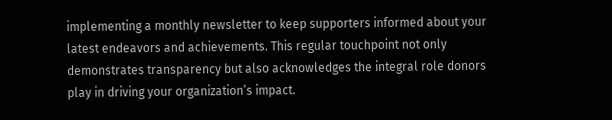implementing a monthly newsletter to keep supporters informed about your latest endeavors and achievements. This regular touchpoint not only demonstrates transparency but also acknowledges the integral role donors play in driving your organization’s impact.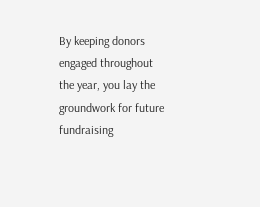By keeping donors engaged throughout the year, you lay the groundwork for future fundraising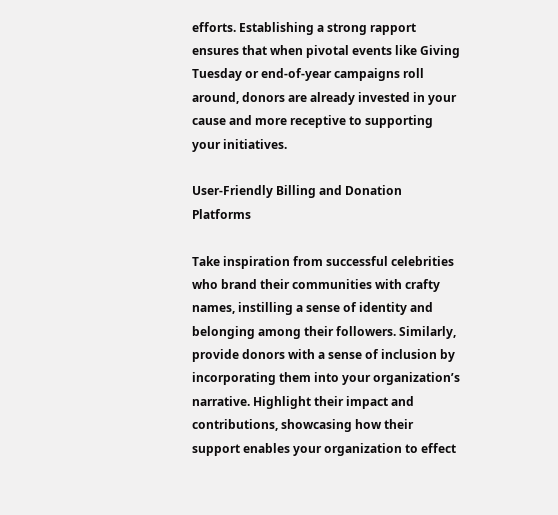efforts. Establishing a strong rapport ensures that when pivotal events like Giving Tuesday or end-of-year campaigns roll around, donors are already invested in your cause and more receptive to supporting your initiatives.

User-Friendly Billing and Donation Platforms

Take inspiration from successful celebrities who brand their communities with crafty names, instilling a sense of identity and belonging among their followers. Similarly, provide donors with a sense of inclusion by incorporating them into your organization’s narrative. Highlight their impact and contributions, showcasing how their support enables your organization to effect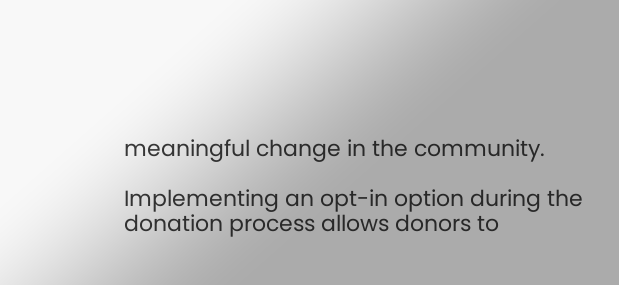meaningful change in the community.

Implementing an opt-in option during the donation process allows donors to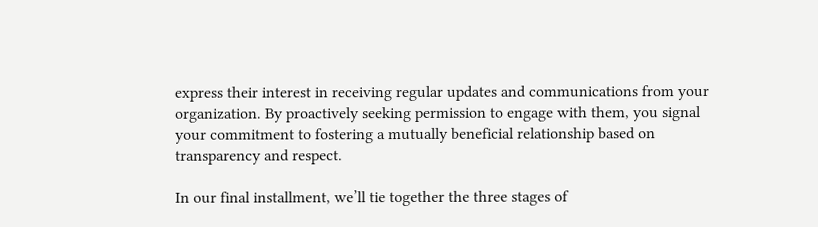express their interest in receiving regular updates and communications from your organization. By proactively seeking permission to engage with them, you signal your commitment to fostering a mutually beneficial relationship based on transparency and respect.

In our final installment, we’ll tie together the three stages of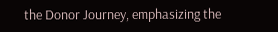the Donor Journey, emphasizing the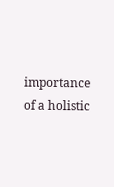importance of a holistic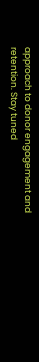approach to donor engagement and retention. Stay tuned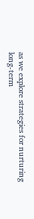as we explore strategies for nurturing long-term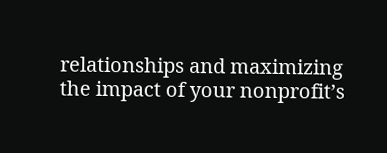relationships and maximizing the impact of your nonprofit’s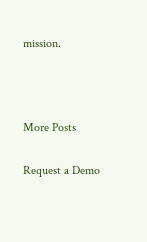mission.



More Posts

Request a Demo